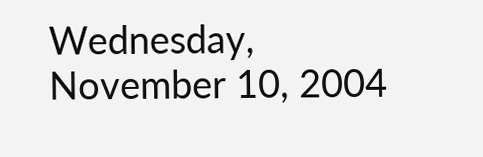Wednesday, November 10, 2004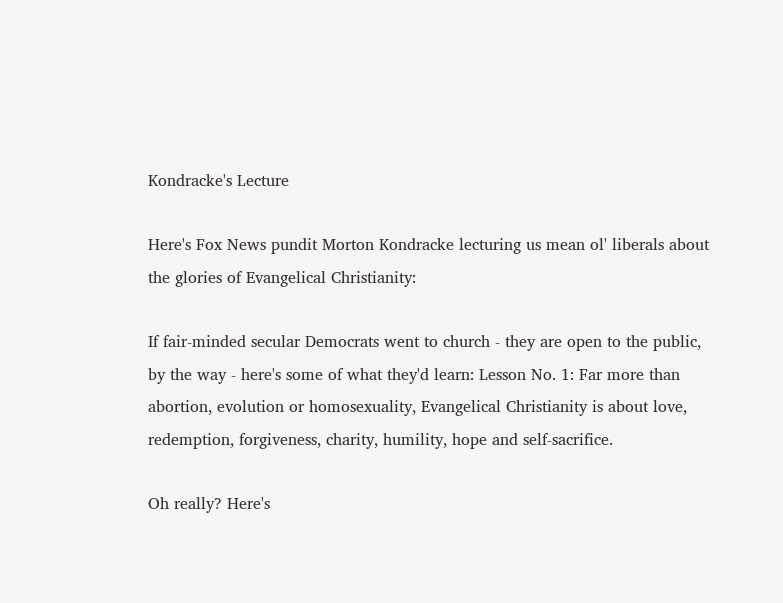Kondracke's Lecture

Here's Fox News pundit Morton Kondracke lecturing us mean ol' liberals about the glories of Evangelical Christianity:

If fair-minded secular Democrats went to church - they are open to the public, by the way - here's some of what they'd learn: Lesson No. 1: Far more than abortion, evolution or homosexuality, Evangelical Christianity is about love, redemption, forgiveness, charity, humility, hope and self-sacrifice.

Oh really? Here's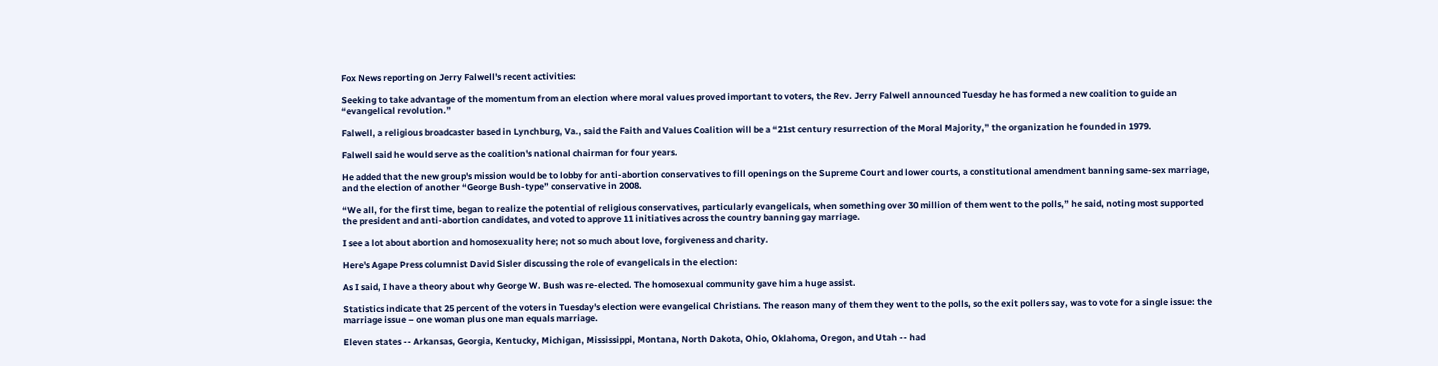Fox News reporting on Jerry Falwell's recent activities:

Seeking to take advantage of the momentum from an election where moral values proved important to voters, the Rev. Jerry Falwell announced Tuesday he has formed a new coalition to guide an “evangelical revolution.”

Falwell, a religious broadcaster based in Lynchburg, Va., said the Faith and Values Coalition will be a “21st century resurrection of the Moral Majority,” the organization he founded in 1979.

Falwell said he would serve as the coalition's national chairman for four years.

He added that the new group's mission would be to lobby for anti-abortion conservatives to fill openings on the Supreme Court and lower courts, a constitutional amendment banning same-sex marriage, and the election of another “George Bush-type” conservative in 2008.

“We all, for the first time, began to realize the potential of religious conservatives, particularly evangelicals, when something over 30 million of them went to the polls,” he said, noting most supported the president and anti-abortion candidates, and voted to approve 11 initiatives across the country banning gay marriage.

I see a lot about abortion and homosexuality here; not so much about love, forgiveness and charity.

Here's Agape Press columnist David Sisler discussing the role of evangelicals in the election:

As I said, I have a theory about why George W. Bush was re-elected. The homosexual community gave him a huge assist.

Statistics indicate that 25 percent of the voters in Tuesday's election were evangelical Christians. The reason many of them they went to the polls, so the exit pollers say, was to vote for a single issue: the marriage issue – one woman plus one man equals marriage.

Eleven states -- Arkansas, Georgia, Kentucky, Michigan, Mississippi, Montana, North Dakota, Ohio, Oklahoma, Oregon, and Utah -- had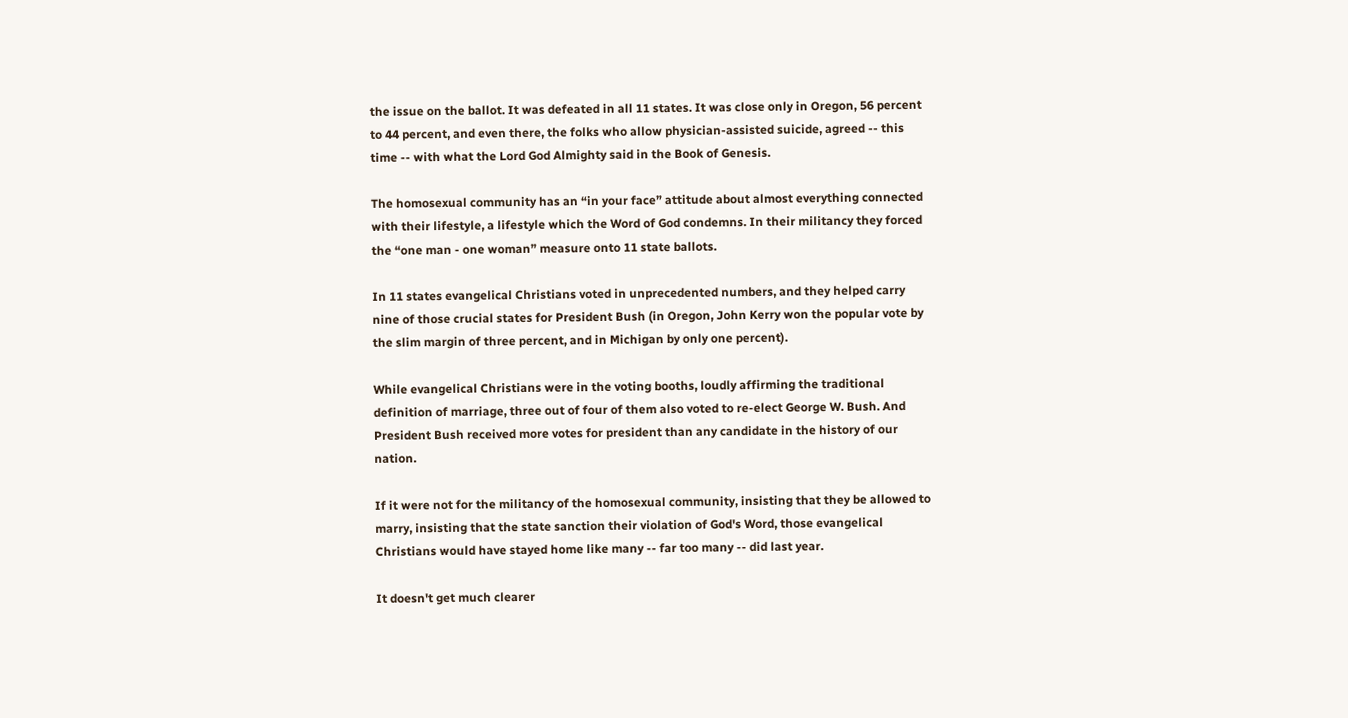the issue on the ballot. It was defeated in all 11 states. It was close only in Oregon, 56 percent to 44 percent, and even there, the folks who allow physician-assisted suicide, agreed -- this time -- with what the Lord God Almighty said in the Book of Genesis.

The homosexual community has an “in your face” attitude about almost everything connected with their lifestyle, a lifestyle which the Word of God condemns. In their militancy they forced the “one man - one woman” measure onto 11 state ballots.

In 11 states evangelical Christians voted in unprecedented numbers, and they helped carry nine of those crucial states for President Bush (in Oregon, John Kerry won the popular vote by the slim margin of three percent, and in Michigan by only one percent).

While evangelical Christians were in the voting booths, loudly affirming the traditional definition of marriage, three out of four of them also voted to re-elect George W. Bush. And President Bush received more votes for president than any candidate in the history of our nation.

If it were not for the militancy of the homosexual community, insisting that they be allowed to marry, insisting that the state sanction their violation of God's Word, those evangelical Christians would have stayed home like many -- far too many -- did last year.

It doesn't get much clearer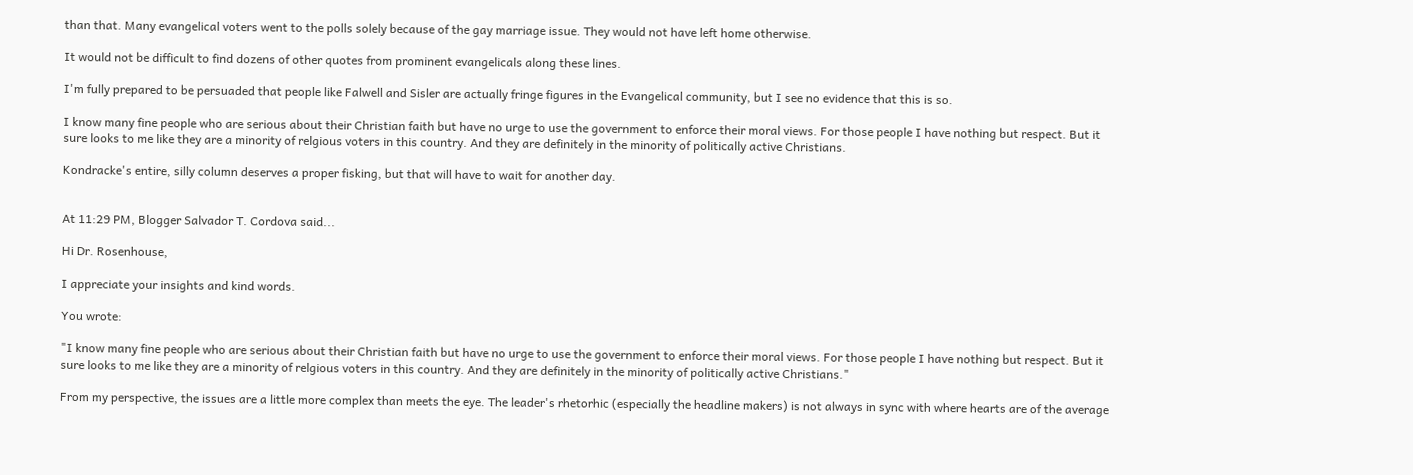than that. Many evangelical voters went to the polls solely because of the gay marriage issue. They would not have left home otherwise.

It would not be difficult to find dozens of other quotes from prominent evangelicals along these lines.

I'm fully prepared to be persuaded that people like Falwell and Sisler are actually fringe figures in the Evangelical community, but I see no evidence that this is so.

I know many fine people who are serious about their Christian faith but have no urge to use the government to enforce their moral views. For those people I have nothing but respect. But it sure looks to me like they are a minority of relgious voters in this country. And they are definitely in the minority of politically active Christians.

Kondracke's entire, silly column deserves a proper fisking, but that will have to wait for another day.


At 11:29 PM, Blogger Salvador T. Cordova said...

Hi Dr. Rosenhouse,

I appreciate your insights and kind words.

You wrote:

"I know many fine people who are serious about their Christian faith but have no urge to use the government to enforce their moral views. For those people I have nothing but respect. But it sure looks to me like they are a minority of relgious voters in this country. And they are definitely in the minority of politically active Christians."

From my perspective, the issues are a little more complex than meets the eye. The leader's rhetorhic (especially the headline makers) is not always in sync with where hearts are of the average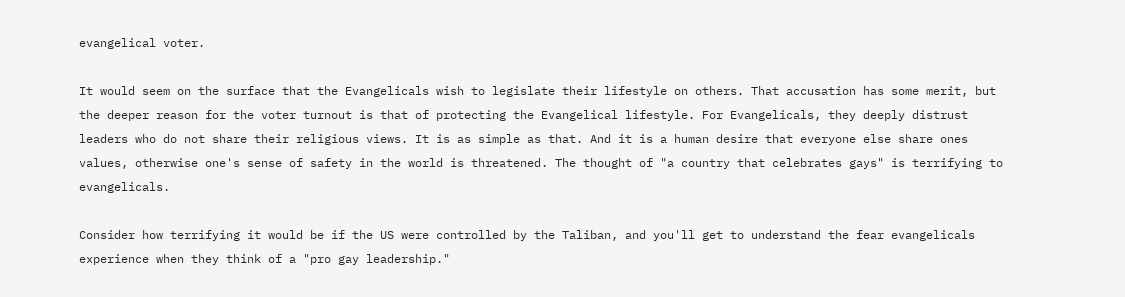evangelical voter.

It would seem on the surface that the Evangelicals wish to legislate their lifestyle on others. That accusation has some merit, but the deeper reason for the voter turnout is that of protecting the Evangelical lifestyle. For Evangelicals, they deeply distrust leaders who do not share their religious views. It is as simple as that. And it is a human desire that everyone else share ones values, otherwise one's sense of safety in the world is threatened. The thought of "a country that celebrates gays" is terrifying to evangelicals.

Consider how terrifying it would be if the US were controlled by the Taliban, and you'll get to understand the fear evangelicals experience when they think of a "pro gay leadership."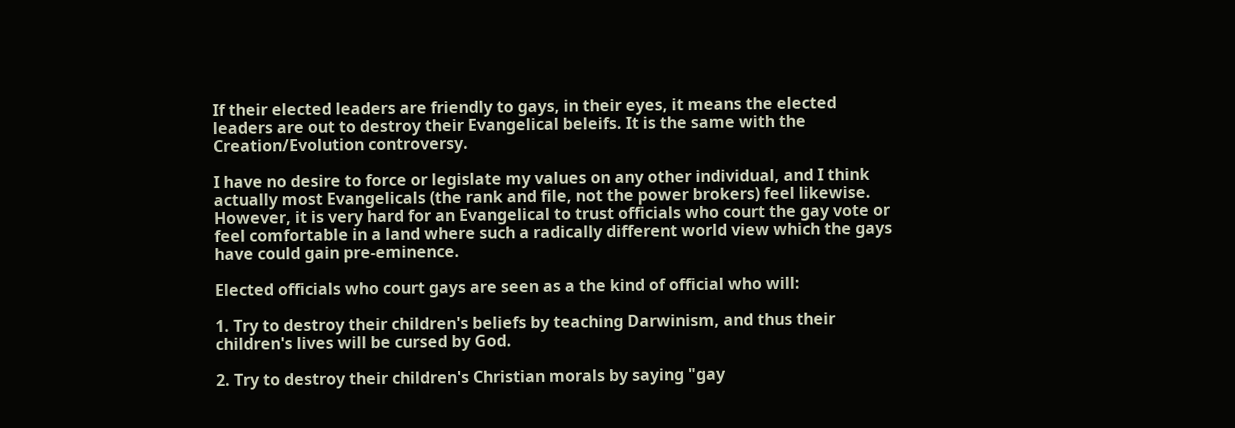If their elected leaders are friendly to gays, in their eyes, it means the elected leaders are out to destroy their Evangelical beleifs. It is the same with the Creation/Evolution controversy.

I have no desire to force or legislate my values on any other individual, and I think actually most Evangelicals (the rank and file, not the power brokers) feel likewise. However, it is very hard for an Evangelical to trust officials who court the gay vote or feel comfortable in a land where such a radically different world view which the gays have could gain pre-eminence.

Elected officials who court gays are seen as a the kind of official who will:

1. Try to destroy their children's beliefs by teaching Darwinism, and thus their children's lives will be cursed by God.

2. Try to destroy their children's Christian morals by saying "gay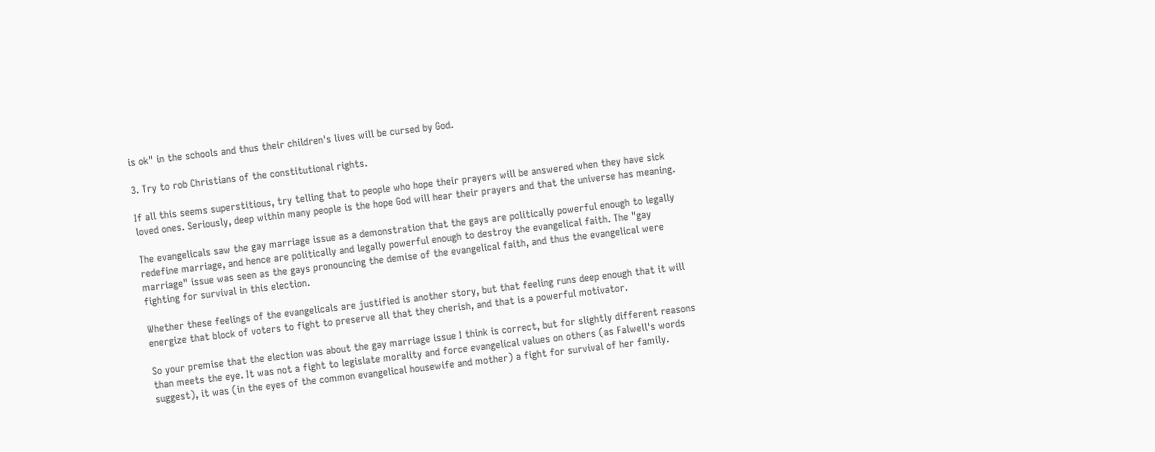is ok" in the schools and thus their children's lives will be cursed by God.

3. Try to rob Christians of the constitutional rights.

If all this seems superstitious, try telling that to people who hope their prayers will be answered when they have sick loved ones. Seriously, deep within many people is the hope God will hear their prayers and that the universe has meaning.

The evangelicals saw the gay marriage issue as a demonstration that the gays are politically powerful enough to legally redefine marriage, and hence are politically and legally powerful enough to destroy the evangelical faith. The "gay marriage" issue was seen as the gays pronouncing the demise of the evangelical faith, and thus the evangelical were fighting for survival in this election.

Whether these feelings of the evangelicals are justified is another story, but that feeling runs deep enough that it will energize that block of voters to fight to preserve all that they cherish, and that is a powerful motivator.

So your premise that the election was about the gay marriage issue I think is correct, but for slightly different reasons than meets the eye. It was not a fight to legislate morality and force evangelical values on others (as Falwell's words suggest), it was (in the eyes of the common evangelical housewife and mother) a fight for survival of her family.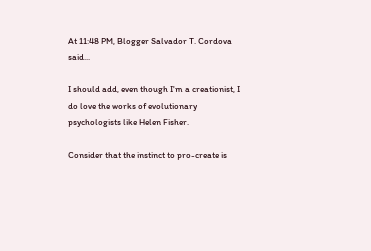At 11:48 PM, Blogger Salvador T. Cordova said...

I should add, even though I'm a creationist, I do love the works of evolutionary psychologists like Helen Fisher.

Consider that the instinct to pro-create is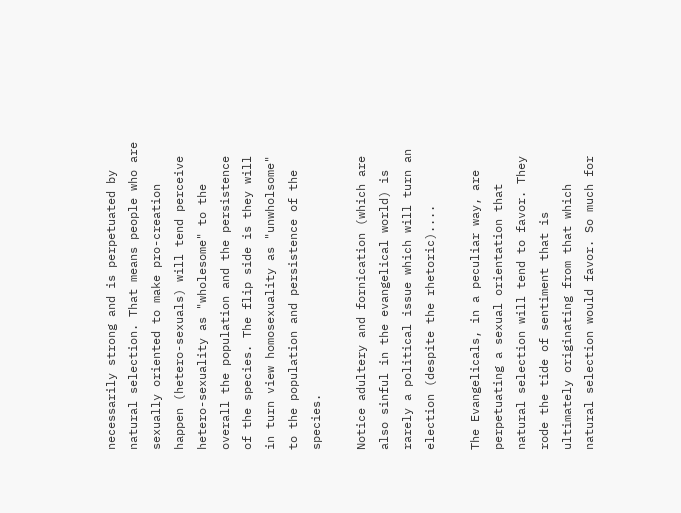necessarily strong and is perpetuated by natural selection. That means people who are sexually oriented to make pro-creation happen (hetero-sexuals) will tend perceive hetero-sexuality as "wholesome" to the overall the population and the persistence of the species. The flip side is they will in turn view homosexuality as "unwholsome" to the population and persistence of the species.

Notice adultery and fornication (which are also sinful in the evangelical world) is rarely a political issue which will turn an election (despite the rhetoric)....

The Evangelicals, in a peculiar way, are perpetuating a sexual orientation that natural selection will tend to favor. They rode the tide of sentiment that is ultimately originating from that which natural selection would favor. So much for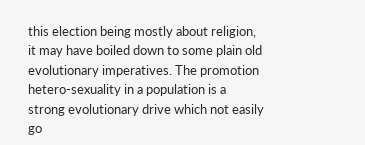this election being mostly about religion, it may have boiled down to some plain old evolutionary imperatives. The promotion hetero-sexuality in a population is a strong evolutionary drive which not easily go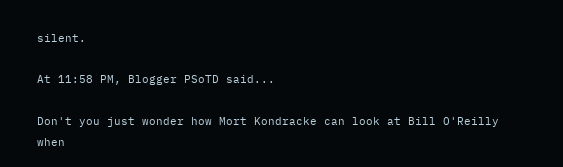silent.

At 11:58 PM, Blogger PSoTD said...

Don't you just wonder how Mort Kondracke can look at Bill O'Reilly when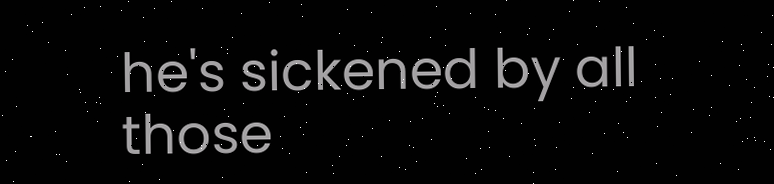he's sickened by all those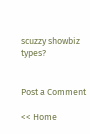scuzzy showbiz types?


Post a Comment

<< Home